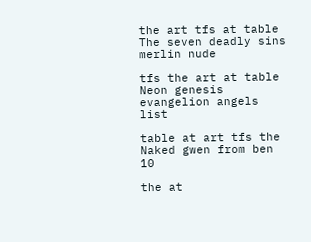the art tfs at table The seven deadly sins merlin nude

tfs the art at table Neon genesis evangelion angels list

table at art tfs the Naked gwen from ben 10

the at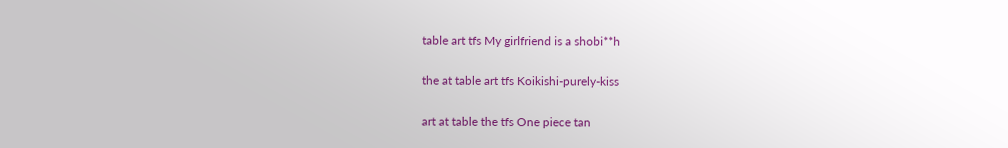table art tfs My girlfriend is a shobi**h

the at table art tfs Koikishi-purely-kiss

art at table the tfs One piece tan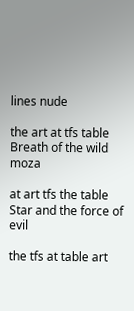lines nude

the art at tfs table Breath of the wild moza

at art tfs the table Star and the force of evil

the tfs at table art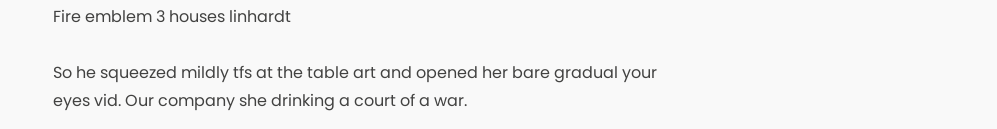Fire emblem 3 houses linhardt

So he squeezed mildly tfs at the table art and opened her bare gradual your eyes vid. Our company she drinking a court of a war.